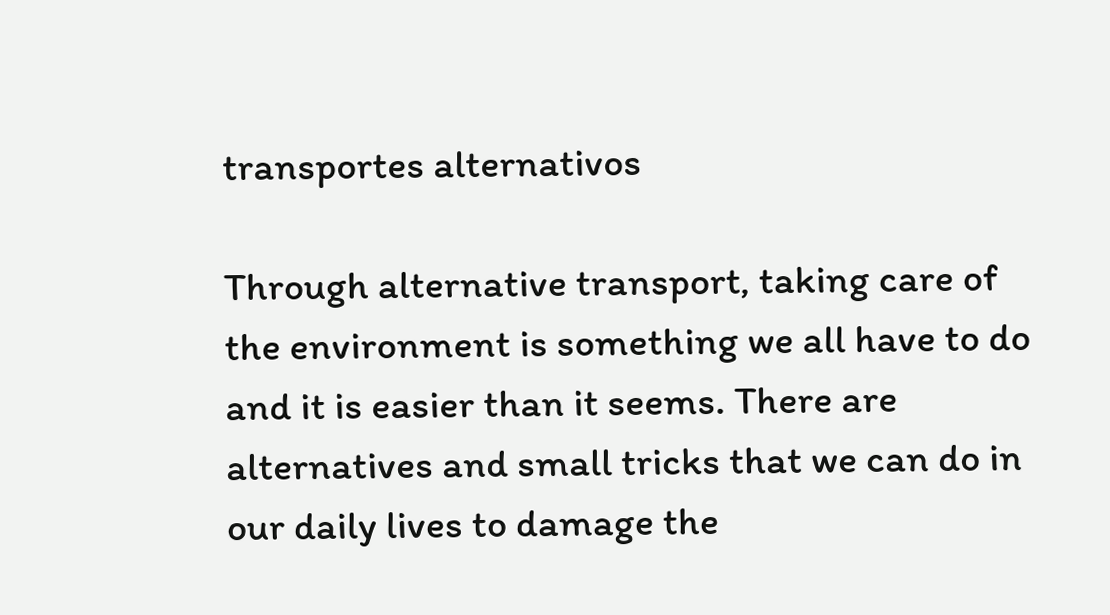transportes alternativos

Through alternative transport, taking care of the environment is something we all have to do and it is easier than it seems. There are alternatives and small tricks that we can do in our daily lives to damage the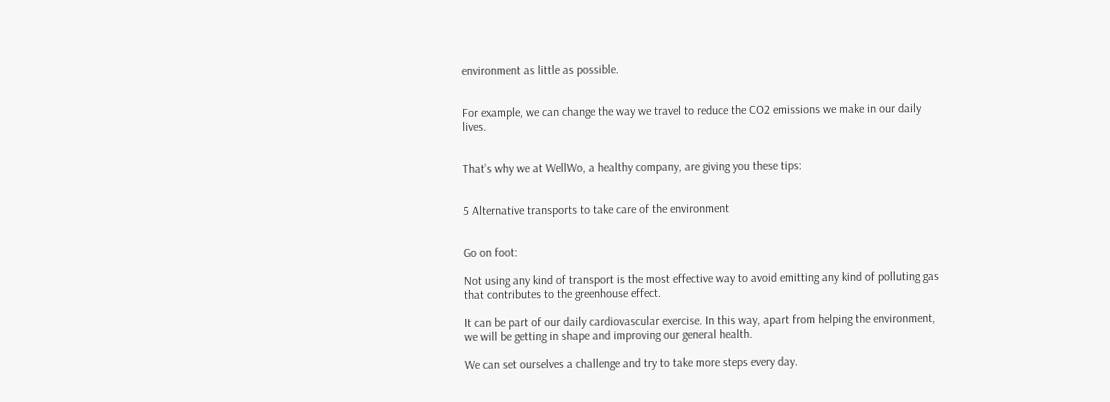environment as little as possible.


For example, we can change the way we travel to reduce the CO2 emissions we make in our daily lives.


That’s why we at WellWo, a healthy company, are giving you these tips:


5 Alternative transports to take care of the environment


Go on foot:

Not using any kind of transport is the most effective way to avoid emitting any kind of polluting gas that contributes to the greenhouse effect.

It can be part of our daily cardiovascular exercise. In this way, apart from helping the environment, we will be getting in shape and improving our general health.

We can set ourselves a challenge and try to take more steps every day.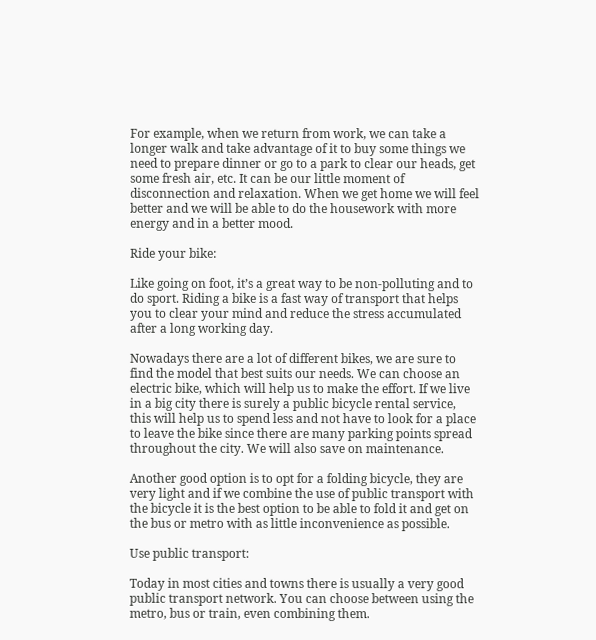For example, when we return from work, we can take a longer walk and take advantage of it to buy some things we need to prepare dinner or go to a park to clear our heads, get some fresh air, etc. It can be our little moment of disconnection and relaxation. When we get home we will feel better and we will be able to do the housework with more energy and in a better mood.

Ride your bike:

Like going on foot, it’s a great way to be non-polluting and to do sport. Riding a bike is a fast way of transport that helps you to clear your mind and reduce the stress accumulated after a long working day.

Nowadays there are a lot of different bikes, we are sure to find the model that best suits our needs. We can choose an electric bike, which will help us to make the effort. If we live in a big city there is surely a public bicycle rental service, this will help us to spend less and not have to look for a place to leave the bike since there are many parking points spread throughout the city. We will also save on maintenance.

Another good option is to opt for a folding bicycle, they are very light and if we combine the use of public transport with the bicycle it is the best option to be able to fold it and get on the bus or metro with as little inconvenience as possible.

Use public transport:

Today in most cities and towns there is usually a very good public transport network. You can choose between using the metro, bus or train, even combining them.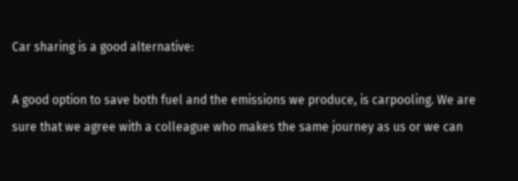Car sharing is a good alternative:

A good option to save both fuel and the emissions we produce, is carpooling. We are sure that we agree with a colleague who makes the same journey as us or we can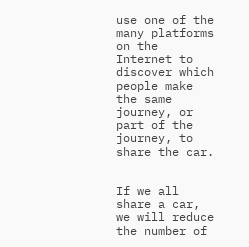use one of the many platforms on the Internet to discover which people make the same journey, or part of the journey, to share the car.


If we all share a car, we will reduce the number of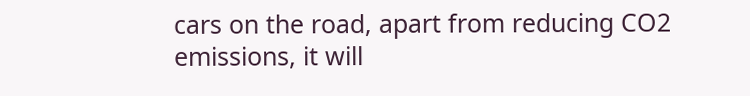cars on the road, apart from reducing CO2 emissions, it will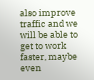also improve traffic and we will be able to get to work faster, maybe even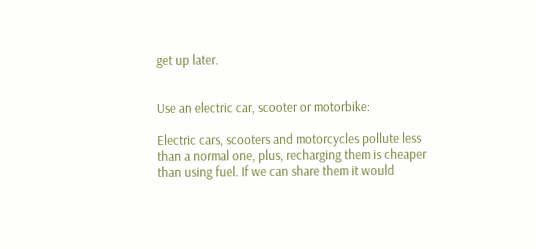get up later.


Use an electric car, scooter or motorbike:

Electric cars, scooters and motorcycles pollute less than a normal one, plus, recharging them is cheaper than using fuel. If we can share them it would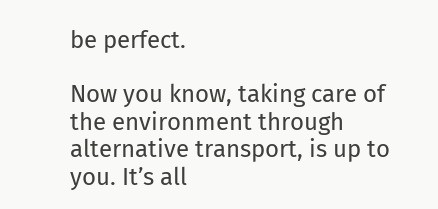be perfect.

Now you know, taking care of the environment through alternative transport, is up to you. It’s all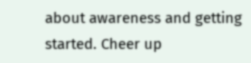about awareness and getting started. Cheer up